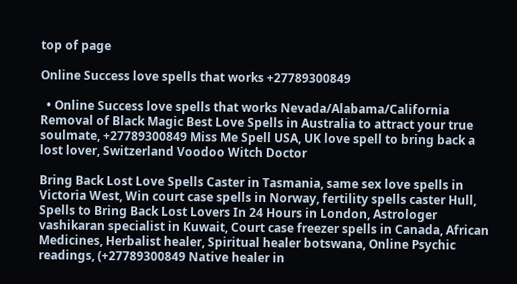top of page

Online Success love spells that works +27789300849

  • Online Success love spells that works Nevada/Alabama/California Removal of Black Magic Best Love Spells in Australia to attract your true soulmate, +27789300849 Miss Me Spell USA, UK love spell to bring back a lost lover, Switzerland Voodoo Witch Doctor

Bring Back Lost Love Spells Caster in Tasmania, same sex love spells in Victoria West, Win court case spells in Norway, fertility spells caster Hull, Spells to Bring Back Lost Lovers In 24 Hours in London, Astrologer vashikaran specialist in Kuwait, Court case freezer spells in Canada, African Medicines, Herbalist healer, Spiritual healer botswana, Online Psychic readings, (+27789300849 Native healer in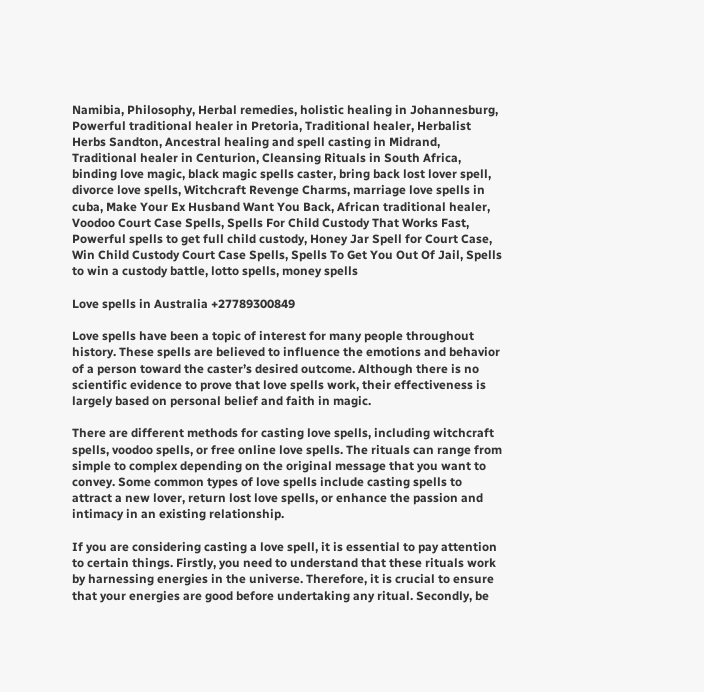Namibia, Philosophy, Herbal remedies, holistic healing in Johannesburg, Powerful traditional healer in Pretoria, Traditional healer, Herbalist Herbs Sandton, Ancestral healing and spell casting in Midrand, Traditional healer in Centurion, Cleansing Rituals in South Africa, binding love magic, black magic spells caster, bring back lost lover spell, divorce love spells, Witchcraft Revenge Charms, marriage love spells in cuba, Make Your Ex Husband Want You Back, African traditional healer, Voodoo Court Case Spells, Spells For Child Custody That Works Fast, Powerful spells to get full child custody, Honey Jar Spell for Court Case, Win Child Custody Court Case Spells, Spells To Get You Out Of Jail, Spells to win a custody battle, lotto spells, money spells

Love spells in Australia +27789300849

Love spells have been a topic of interest for many people throughout history. These spells are believed to influence the emotions and behavior of a person toward the caster’s desired outcome. Although there is no scientific evidence to prove that love spells work, their effectiveness is largely based on personal belief and faith in magic.

There are different methods for casting love spells, including witchcraft spells, voodoo spells, or free online love spells. The rituals can range from simple to complex depending on the original message that you want to convey. Some common types of love spells include casting spells to attract a new lover, return lost love spells, or enhance the passion and intimacy in an existing relationship.

If you are considering casting a love spell, it is essential to pay attention to certain things. Firstly, you need to understand that these rituals work by harnessing energies in the universe. Therefore, it is crucial to ensure that your energies are good before undertaking any ritual. Secondly, be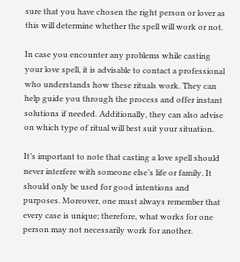sure that you have chosen the right person or lover as this will determine whether the spell will work or not.

In case you encounter any problems while casting your love spell, it is advisable to contact a professional who understands how these rituals work. They can help guide you through the process and offer instant solutions if needed. Additionally, they can also advise on which type of ritual will best suit your situation.

It’s important to note that casting a love spell should never interfere with someone else’s life or family. It should only be used for good intentions and purposes. Moreover, one must always remember that every case is unique; therefore, what works for one person may not necessarily work for another.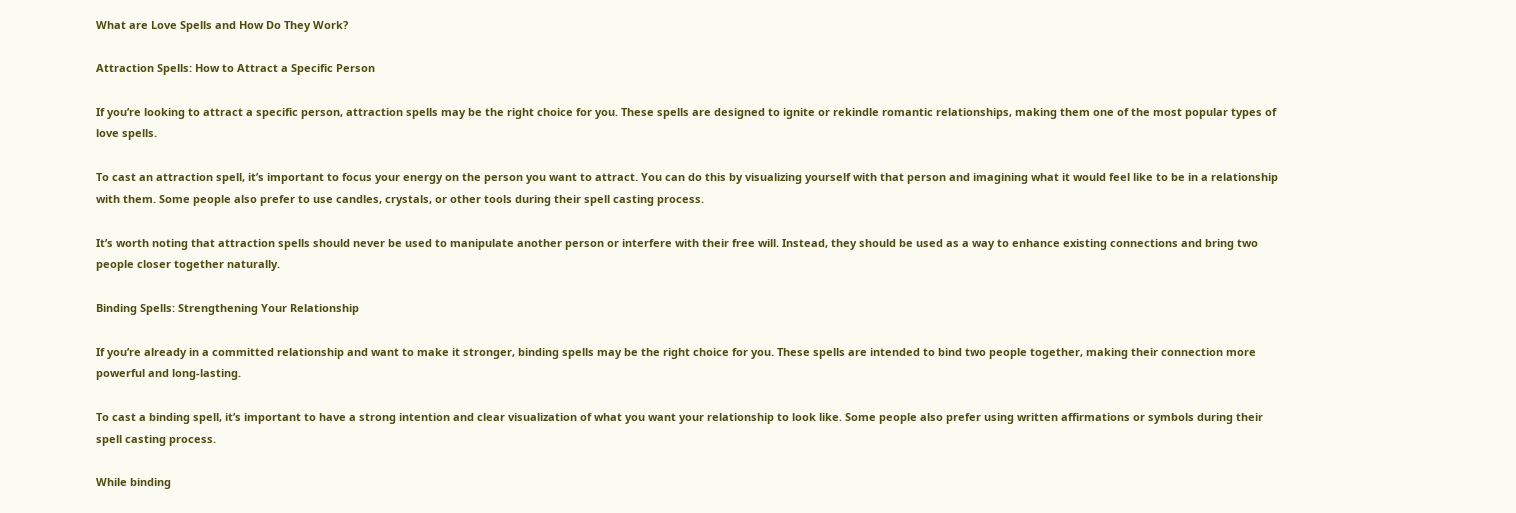What are Love Spells and How Do They Work?

Attraction Spells: How to Attract a Specific Person

If you’re looking to attract a specific person, attraction spells may be the right choice for you. These spells are designed to ignite or rekindle romantic relationships, making them one of the most popular types of love spells.

To cast an attraction spell, it’s important to focus your energy on the person you want to attract. You can do this by visualizing yourself with that person and imagining what it would feel like to be in a relationship with them. Some people also prefer to use candles, crystals, or other tools during their spell casting process.

It’s worth noting that attraction spells should never be used to manipulate another person or interfere with their free will. Instead, they should be used as a way to enhance existing connections and bring two people closer together naturally.

Binding Spells: Strengthening Your Relationship

If you’re already in a committed relationship and want to make it stronger, binding spells may be the right choice for you. These spells are intended to bind two people together, making their connection more powerful and long-lasting.

To cast a binding spell, it’s important to have a strong intention and clear visualization of what you want your relationship to look like. Some people also prefer using written affirmations or symbols during their spell casting process.

While binding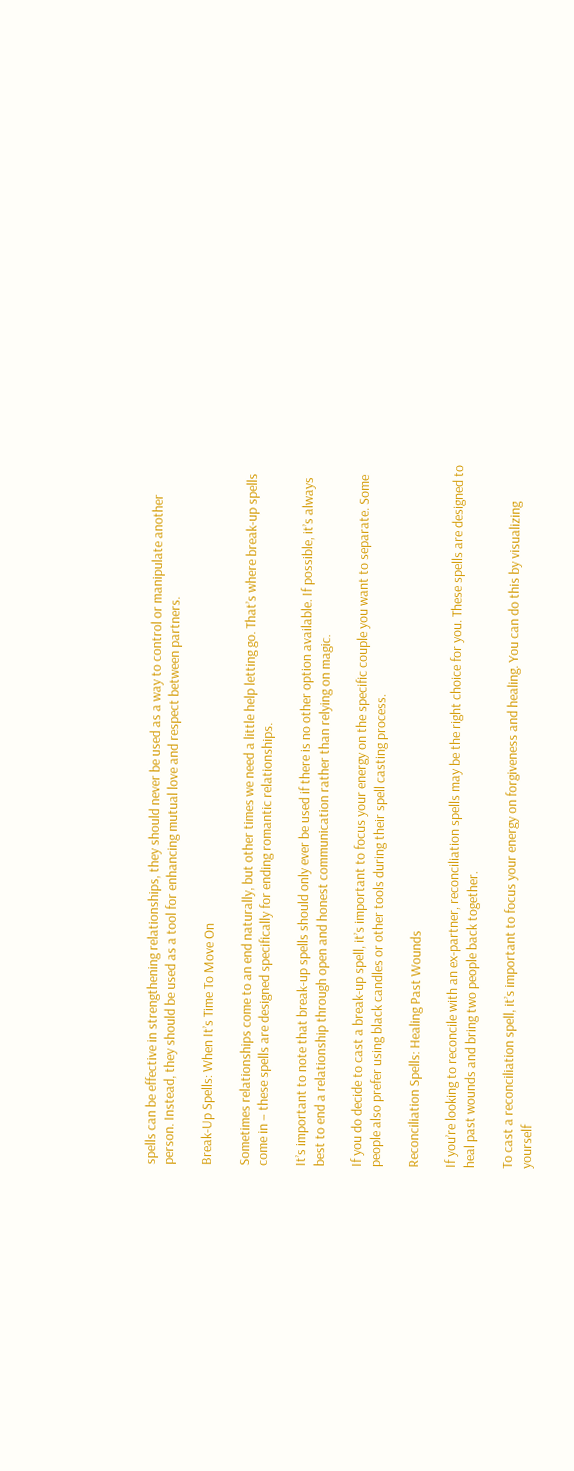spells can be effective in strengthening relationships, they should never be used as a way to control or manipulate another person. Instead, they should be used as a tool for enhancing mutual love and respect between partners.

Break-Up Spells: When It’s Time To Move On

Sometimes relationships come to an end naturally, but other times we need a little help letting go. That’s where break-up spells come in – these spells are designed specifically for ending romantic relationships.

It’s important to note that break-up spells should only ever be used if there is no other option available. If possible, it’s always best to end a relationship through open and honest communication rather than relying on magic.

If you do decide to cast a break-up spell, it’s important to focus your energy on the specific couple you want to separate. Some people also prefer using black candles or other tools during their spell casting process.

Reconciliation Spells: Healing Past Wounds

If you’re looking to reconcile with an ex-partner, reconciliation spells may be the right choice for you. These spells are designed to heal past wounds and bring two people back together.

To cast a reconciliation spell, it’s important to focus your energy on forgiveness and healing. You can do this by visualizing yourself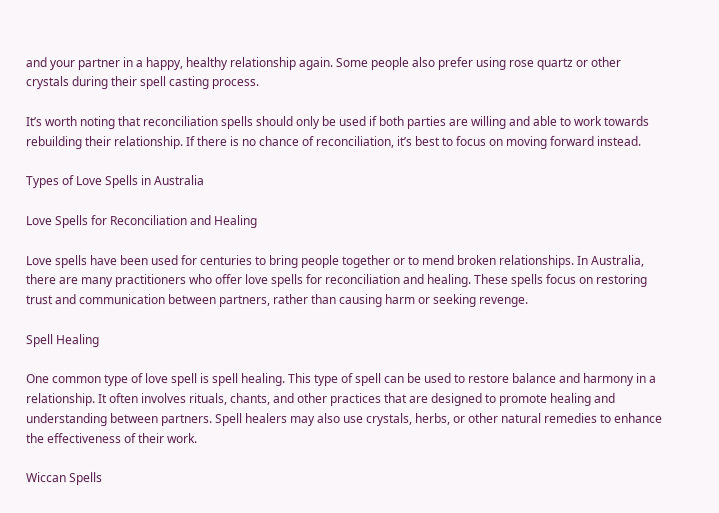and your partner in a happy, healthy relationship again. Some people also prefer using rose quartz or other crystals during their spell casting process.

It’s worth noting that reconciliation spells should only be used if both parties are willing and able to work towards rebuilding their relationship. If there is no chance of reconciliation, it’s best to focus on moving forward instead.

Types of Love Spells in Australia

Love Spells for Reconciliation and Healing

Love spells have been used for centuries to bring people together or to mend broken relationships. In Australia, there are many practitioners who offer love spells for reconciliation and healing. These spells focus on restoring trust and communication between partners, rather than causing harm or seeking revenge.

Spell Healing

One common type of love spell is spell healing. This type of spell can be used to restore balance and harmony in a relationship. It often involves rituals, chants, and other practices that are designed to promote healing and understanding between partners. Spell healers may also use crystals, herbs, or other natural remedies to enhance the effectiveness of their work.

Wiccan Spells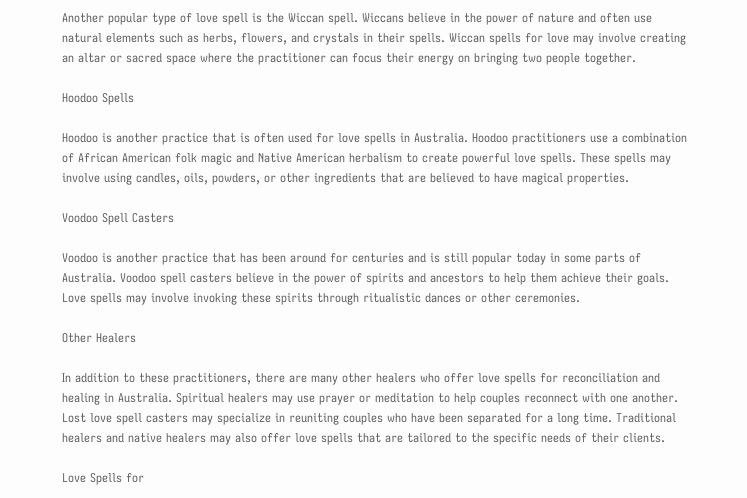Another popular type of love spell is the Wiccan spell. Wiccans believe in the power of nature and often use natural elements such as herbs, flowers, and crystals in their spells. Wiccan spells for love may involve creating an altar or sacred space where the practitioner can focus their energy on bringing two people together.

Hoodoo Spells

Hoodoo is another practice that is often used for love spells in Australia. Hoodoo practitioners use a combination of African American folk magic and Native American herbalism to create powerful love spells. These spells may involve using candles, oils, powders, or other ingredients that are believed to have magical properties.

Voodoo Spell Casters

Voodoo is another practice that has been around for centuries and is still popular today in some parts of Australia. Voodoo spell casters believe in the power of spirits and ancestors to help them achieve their goals. Love spells may involve invoking these spirits through ritualistic dances or other ceremonies.

Other Healers

In addition to these practitioners, there are many other healers who offer love spells for reconciliation and healing in Australia. Spiritual healers may use prayer or meditation to help couples reconnect with one another. Lost love spell casters may specialize in reuniting couples who have been separated for a long time. Traditional healers and native healers may also offer love spells that are tailored to the specific needs of their clients.

Love Spells for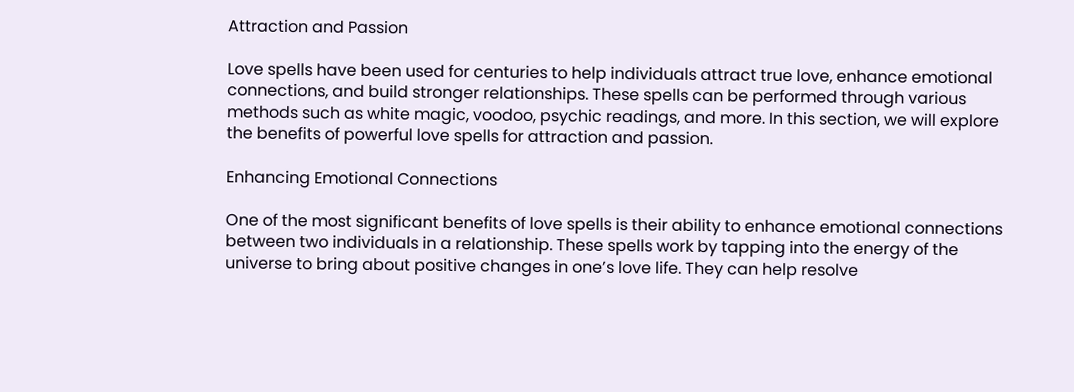Attraction and Passion

Love spells have been used for centuries to help individuals attract true love, enhance emotional connections, and build stronger relationships. These spells can be performed through various methods such as white magic, voodoo, psychic readings, and more. In this section, we will explore the benefits of powerful love spells for attraction and passion.

Enhancing Emotional Connections

One of the most significant benefits of love spells is their ability to enhance emotional connections between two individuals in a relationship. These spells work by tapping into the energy of the universe to bring about positive changes in one’s love life. They can help resolve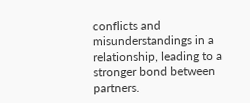conflicts and misunderstandings in a relationship, leading to a stronger bond between partners.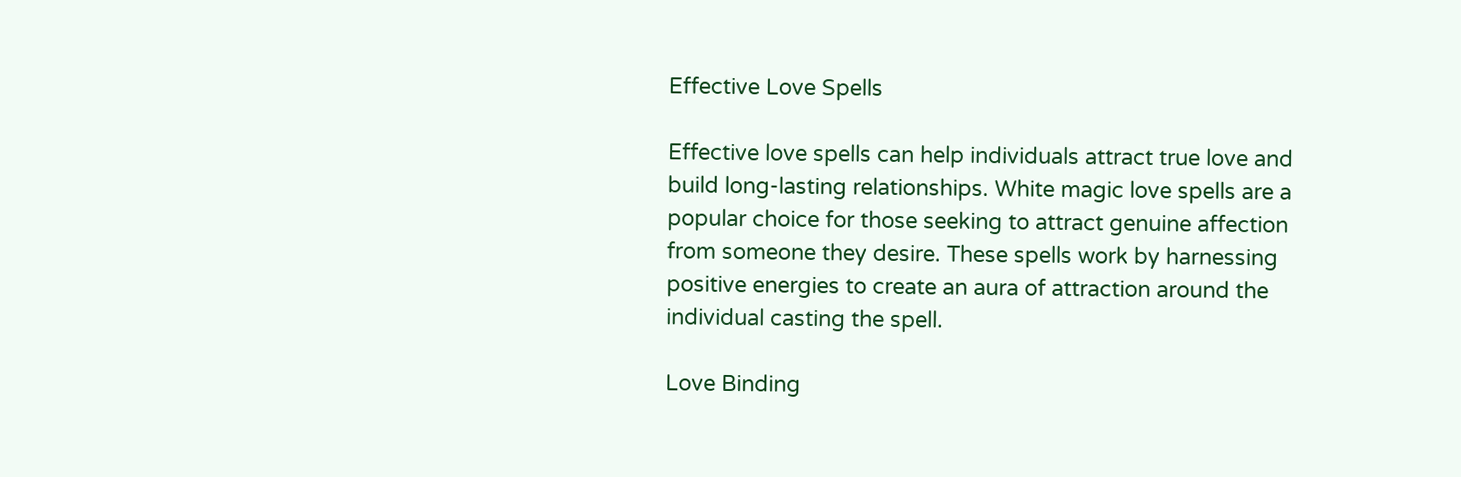Effective Love Spells

Effective love spells can help individuals attract true love and build long-lasting relationships. White magic love spells are a popular choice for those seeking to attract genuine affection from someone they desire. These spells work by harnessing positive energies to create an aura of attraction around the individual casting the spell.

Love Binding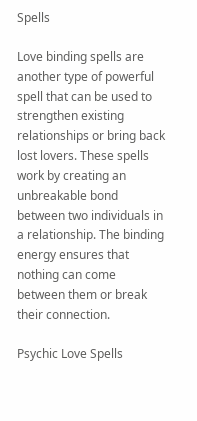Spells

Love binding spells are another type of powerful spell that can be used to strengthen existing relationships or bring back lost lovers. These spells work by creating an unbreakable bond between two individuals in a relationship. The binding energy ensures that nothing can come between them or break their connection.

Psychic Love Spells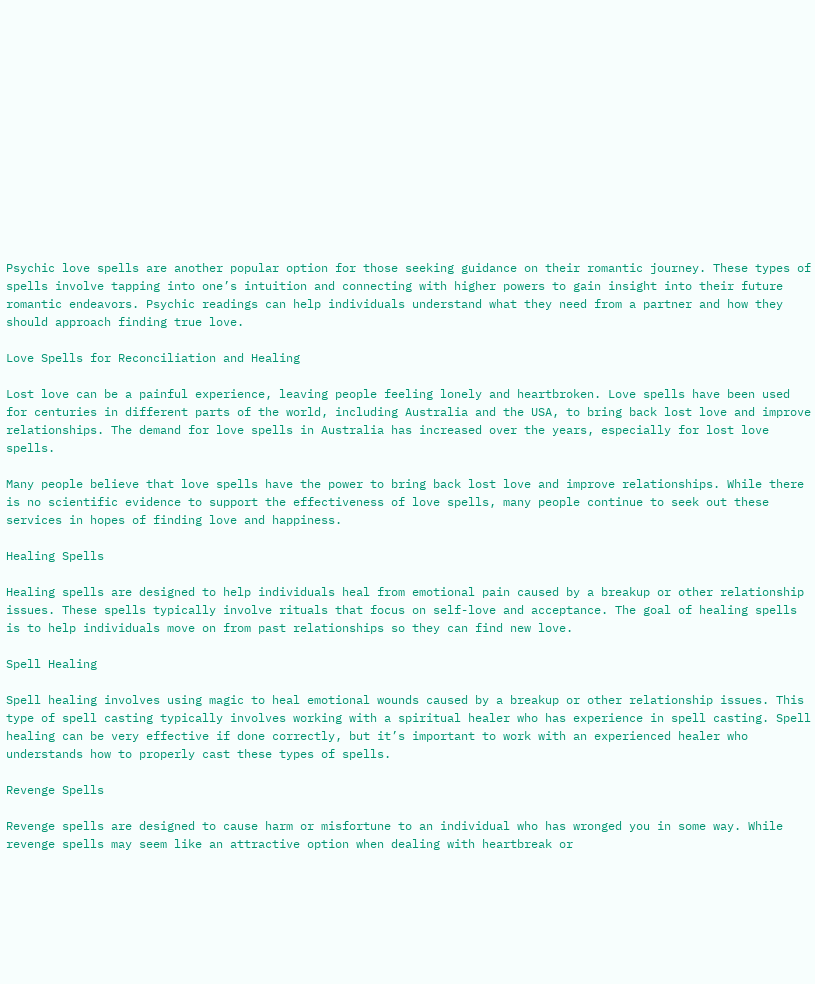Psychic love spells are another popular option for those seeking guidance on their romantic journey. These types of spells involve tapping into one’s intuition and connecting with higher powers to gain insight into their future romantic endeavors. Psychic readings can help individuals understand what they need from a partner and how they should approach finding true love.

Love Spells for Reconciliation and Healing

Lost love can be a painful experience, leaving people feeling lonely and heartbroken. Love spells have been used for centuries in different parts of the world, including Australia and the USA, to bring back lost love and improve relationships. The demand for love spells in Australia has increased over the years, especially for lost love spells.

Many people believe that love spells have the power to bring back lost love and improve relationships. While there is no scientific evidence to support the effectiveness of love spells, many people continue to seek out these services in hopes of finding love and happiness.

Healing Spells

Healing spells are designed to help individuals heal from emotional pain caused by a breakup or other relationship issues. These spells typically involve rituals that focus on self-love and acceptance. The goal of healing spells is to help individuals move on from past relationships so they can find new love.

Spell Healing

Spell healing involves using magic to heal emotional wounds caused by a breakup or other relationship issues. This type of spell casting typically involves working with a spiritual healer who has experience in spell casting. Spell healing can be very effective if done correctly, but it’s important to work with an experienced healer who understands how to properly cast these types of spells.

Revenge Spells

Revenge spells are designed to cause harm or misfortune to an individual who has wronged you in some way. While revenge spells may seem like an attractive option when dealing with heartbreak or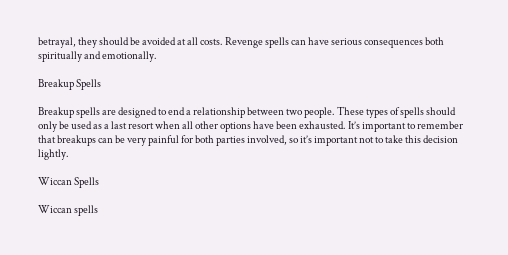betrayal, they should be avoided at all costs. Revenge spells can have serious consequences both spiritually and emotionally.

Breakup Spells

Breakup spells are designed to end a relationship between two people. These types of spells should only be used as a last resort when all other options have been exhausted. It’s important to remember that breakups can be very painful for both parties involved, so it’s important not to take this decision lightly.

Wiccan Spells

Wiccan spells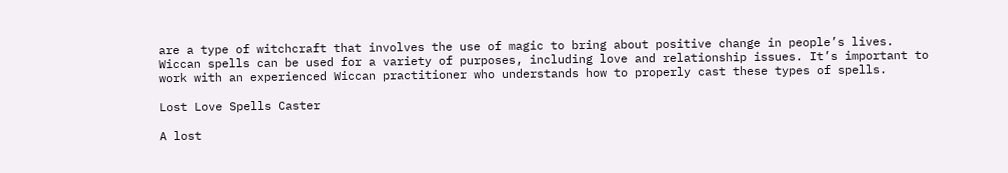are a type of witchcraft that involves the use of magic to bring about positive change in people’s lives. Wiccan spells can be used for a variety of purposes, including love and relationship issues. It’s important to work with an experienced Wiccan practitioner who understands how to properly cast these types of spells.

Lost Love Spells Caster

A lost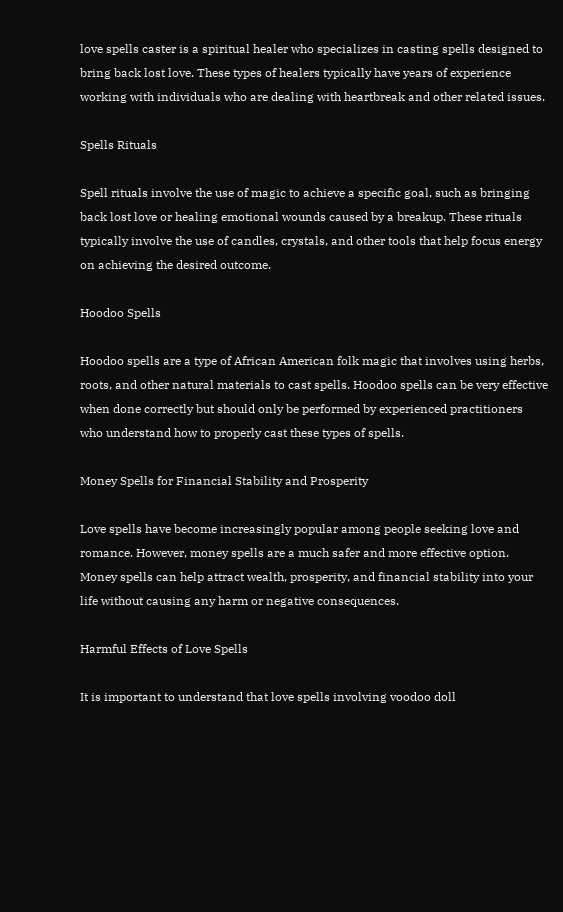love spells caster is a spiritual healer who specializes in casting spells designed to bring back lost love. These types of healers typically have years of experience working with individuals who are dealing with heartbreak and other related issues.

Spells Rituals

Spell rituals involve the use of magic to achieve a specific goal, such as bringing back lost love or healing emotional wounds caused by a breakup. These rituals typically involve the use of candles, crystals, and other tools that help focus energy on achieving the desired outcome.

Hoodoo Spells

Hoodoo spells are a type of African American folk magic that involves using herbs, roots, and other natural materials to cast spells. Hoodoo spells can be very effective when done correctly but should only be performed by experienced practitioners who understand how to properly cast these types of spells.

Money Spells for Financial Stability and Prosperity

Love spells have become increasingly popular among people seeking love and romance. However, money spells are a much safer and more effective option. Money spells can help attract wealth, prosperity, and financial stability into your life without causing any harm or negative consequences.

Harmful Effects of Love Spells

It is important to understand that love spells involving voodoo doll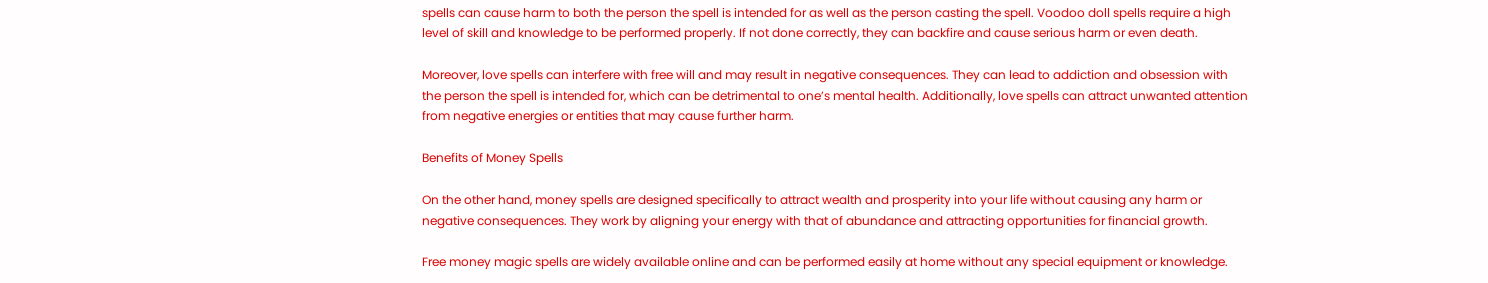spells can cause harm to both the person the spell is intended for as well as the person casting the spell. Voodoo doll spells require a high level of skill and knowledge to be performed properly. If not done correctly, they can backfire and cause serious harm or even death.

Moreover, love spells can interfere with free will and may result in negative consequences. They can lead to addiction and obsession with the person the spell is intended for, which can be detrimental to one’s mental health. Additionally, love spells can attract unwanted attention from negative energies or entities that may cause further harm.

Benefits of Money Spells

On the other hand, money spells are designed specifically to attract wealth and prosperity into your life without causing any harm or negative consequences. They work by aligning your energy with that of abundance and attracting opportunities for financial growth.

Free money magic spells are widely available online and can be performed easily at home without any special equipment or knowledge.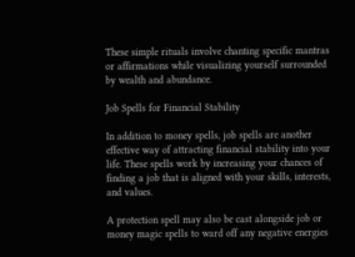These simple rituals involve chanting specific mantras or affirmations while visualizing yourself surrounded by wealth and abundance.

Job Spells for Financial Stability

In addition to money spells, job spells are another effective way of attracting financial stability into your life. These spells work by increasing your chances of finding a job that is aligned with your skills, interests, and values.

A protection spell may also be cast alongside job or money magic spells to ward off any negative energies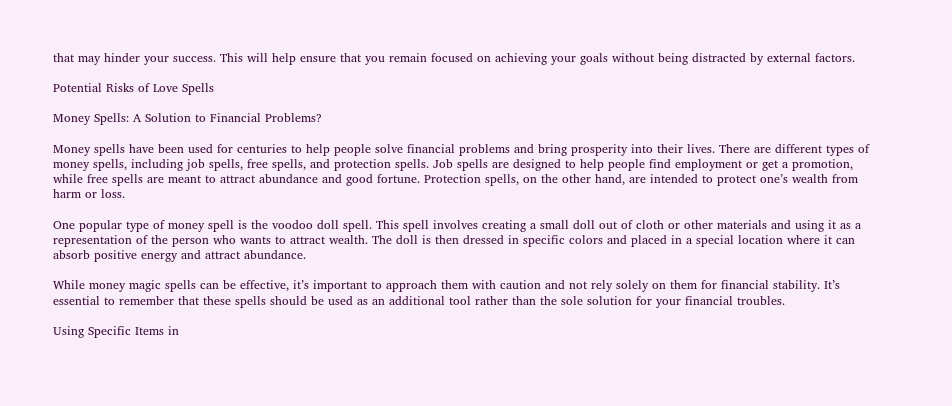that may hinder your success. This will help ensure that you remain focused on achieving your goals without being distracted by external factors.

Potential Risks of Love Spells

Money Spells: A Solution to Financial Problems?

Money spells have been used for centuries to help people solve financial problems and bring prosperity into their lives. There are different types of money spells, including job spells, free spells, and protection spells. Job spells are designed to help people find employment or get a promotion, while free spells are meant to attract abundance and good fortune. Protection spells, on the other hand, are intended to protect one’s wealth from harm or loss.

One popular type of money spell is the voodoo doll spell. This spell involves creating a small doll out of cloth or other materials and using it as a representation of the person who wants to attract wealth. The doll is then dressed in specific colors and placed in a special location where it can absorb positive energy and attract abundance.

While money magic spells can be effective, it’s important to approach them with caution and not rely solely on them for financial stability. It’s essential to remember that these spells should be used as an additional tool rather than the sole solution for your financial troubles.

Using Specific Items in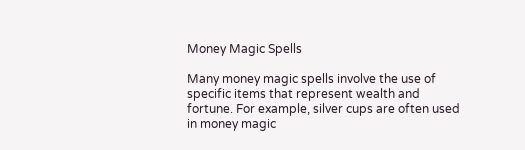Money Magic Spells

Many money magic spells involve the use of specific items that represent wealth and fortune. For example, silver cups are often used in money magic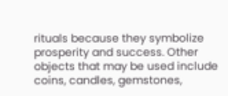rituals because they symbolize prosperity and success. Other objects that may be used include coins, candles, gemstones,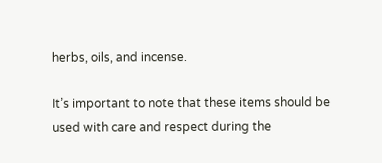herbs, oils, and incense.

It’s important to note that these items should be used with care and respect during the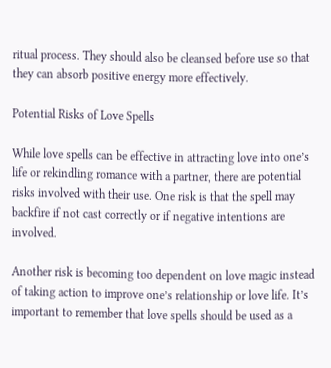ritual process. They should also be cleansed before use so that they can absorb positive energy more effectively.

Potential Risks of Love Spells

While love spells can be effective in attracting love into one’s life or rekindling romance with a partner, there are potential risks involved with their use. One risk is that the spell may backfire if not cast correctly or if negative intentions are involved.

Another risk is becoming too dependent on love magic instead of taking action to improve one’s relationship or love life. It’s important to remember that love spells should be used as a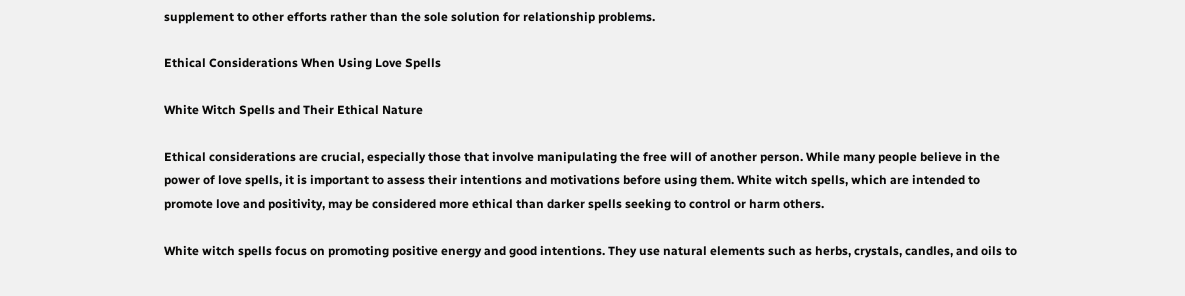supplement to other efforts rather than the sole solution for relationship problems.

Ethical Considerations When Using Love Spells

White Witch Spells and Their Ethical Nature

Ethical considerations are crucial, especially those that involve manipulating the free will of another person. While many people believe in the power of love spells, it is important to assess their intentions and motivations before using them. White witch spells, which are intended to promote love and positivity, may be considered more ethical than darker spells seeking to control or harm others.

White witch spells focus on promoting positive energy and good intentions. They use natural elements such as herbs, crystals, candles, and oils to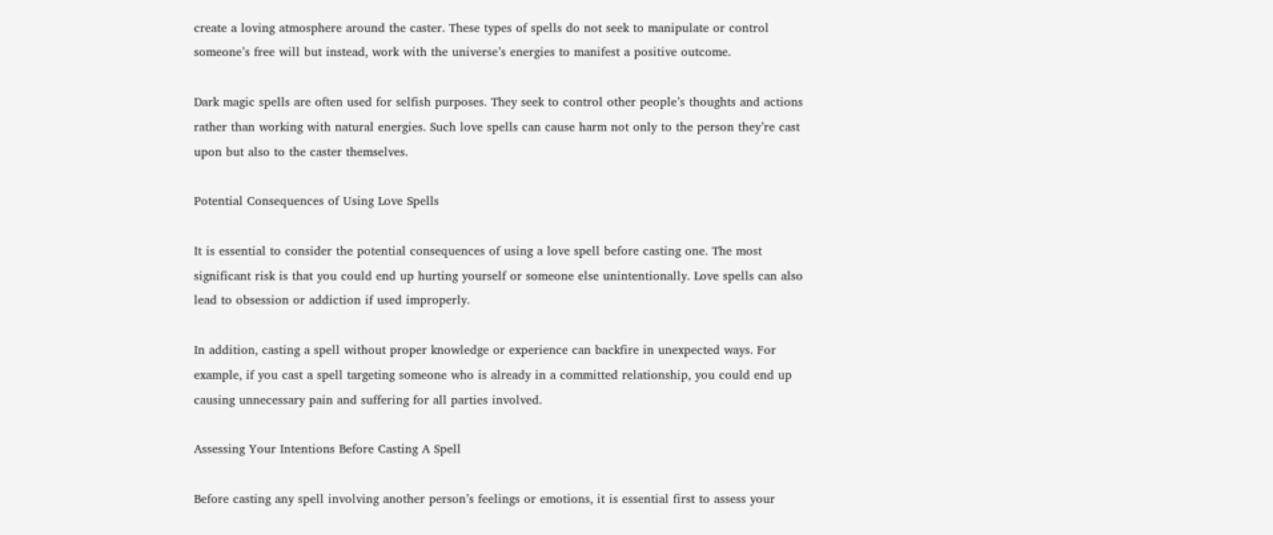create a loving atmosphere around the caster. These types of spells do not seek to manipulate or control someone’s free will but instead, work with the universe’s energies to manifest a positive outcome.

Dark magic spells are often used for selfish purposes. They seek to control other people’s thoughts and actions rather than working with natural energies. Such love spells can cause harm not only to the person they’re cast upon but also to the caster themselves.

Potential Consequences of Using Love Spells

It is essential to consider the potential consequences of using a love spell before casting one. The most significant risk is that you could end up hurting yourself or someone else unintentionally. Love spells can also lead to obsession or addiction if used improperly.

In addition, casting a spell without proper knowledge or experience can backfire in unexpected ways. For example, if you cast a spell targeting someone who is already in a committed relationship, you could end up causing unnecessary pain and suffering for all parties involved.

Assessing Your Intentions Before Casting A Spell

Before casting any spell involving another person’s feelings or emotions, it is essential first to assess your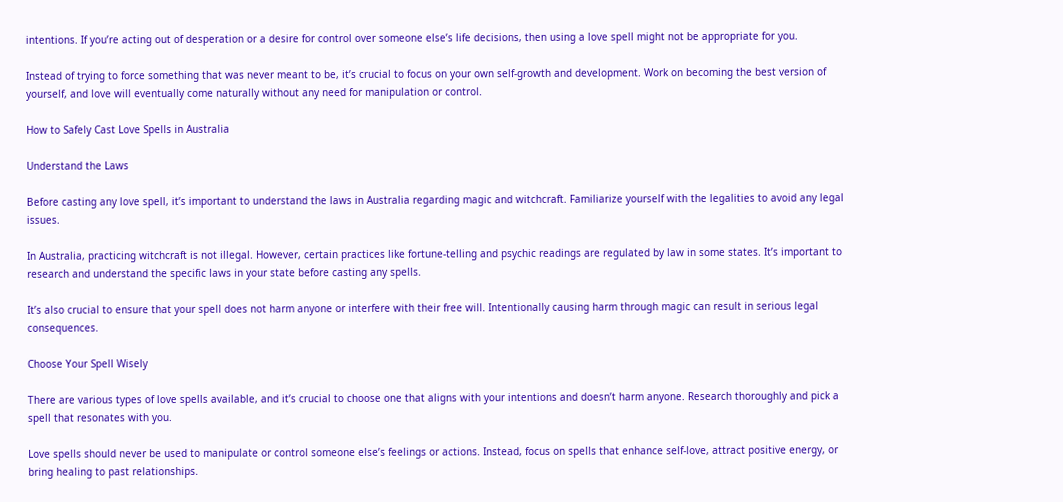intentions. If you’re acting out of desperation or a desire for control over someone else’s life decisions, then using a love spell might not be appropriate for you.

Instead of trying to force something that was never meant to be, it’s crucial to focus on your own self-growth and development. Work on becoming the best version of yourself, and love will eventually come naturally without any need for manipulation or control.

How to Safely Cast Love Spells in Australia

Understand the Laws

Before casting any love spell, it’s important to understand the laws in Australia regarding magic and witchcraft. Familiarize yourself with the legalities to avoid any legal issues.

In Australia, practicing witchcraft is not illegal. However, certain practices like fortune-telling and psychic readings are regulated by law in some states. It’s important to research and understand the specific laws in your state before casting any spells.

It’s also crucial to ensure that your spell does not harm anyone or interfere with their free will. Intentionally causing harm through magic can result in serious legal consequences.

Choose Your Spell Wisely

There are various types of love spells available, and it’s crucial to choose one that aligns with your intentions and doesn’t harm anyone. Research thoroughly and pick a spell that resonates with you.

Love spells should never be used to manipulate or control someone else’s feelings or actions. Instead, focus on spells that enhance self-love, attract positive energy, or bring healing to past relationships.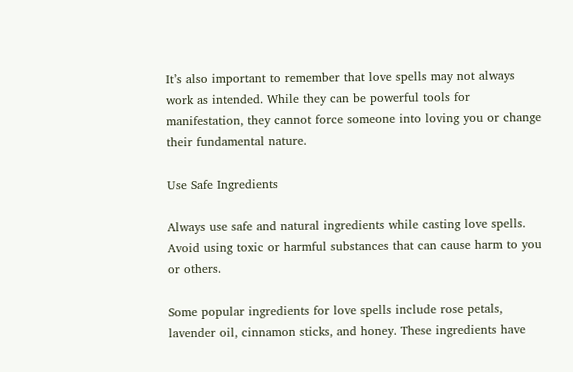It’s also important to remember that love spells may not always work as intended. While they can be powerful tools for manifestation, they cannot force someone into loving you or change their fundamental nature.

Use Safe Ingredients

Always use safe and natural ingredients while casting love spells. Avoid using toxic or harmful substances that can cause harm to you or others.

Some popular ingredients for love spells include rose petals, lavender oil, cinnamon sticks, and honey. These ingredients have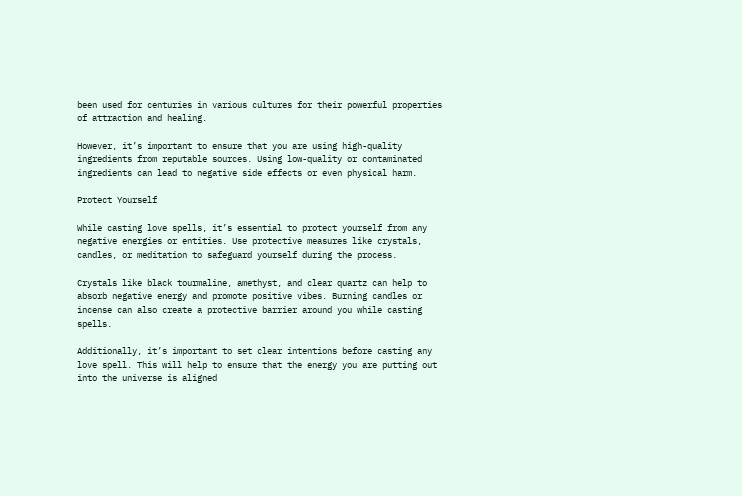been used for centuries in various cultures for their powerful properties of attraction and healing.

However, it’s important to ensure that you are using high-quality ingredients from reputable sources. Using low-quality or contaminated ingredients can lead to negative side effects or even physical harm.

Protect Yourself

While casting love spells, it’s essential to protect yourself from any negative energies or entities. Use protective measures like crystals, candles, or meditation to safeguard yourself during the process.

Crystals like black tourmaline, amethyst, and clear quartz can help to absorb negative energy and promote positive vibes. Burning candles or incense can also create a protective barrier around you while casting spells.

Additionally, it’s important to set clear intentions before casting any love spell. This will help to ensure that the energy you are putting out into the universe is aligned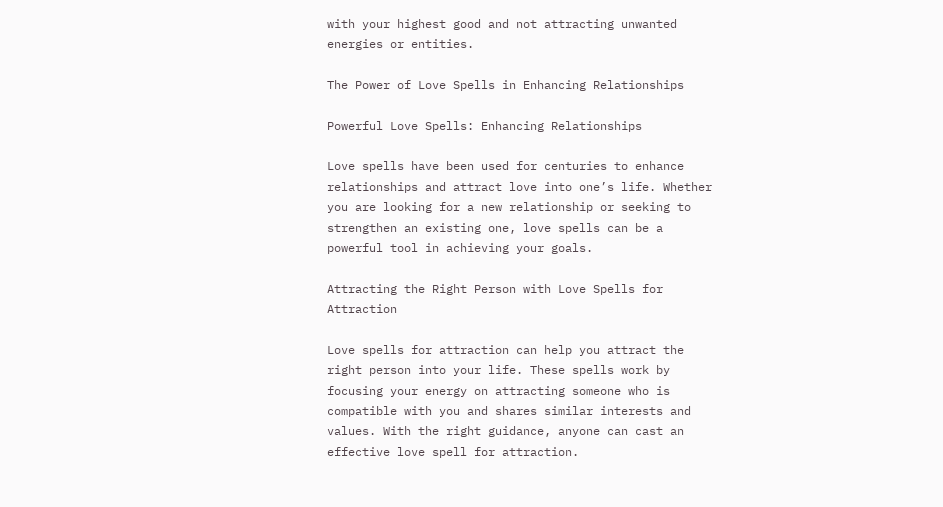with your highest good and not attracting unwanted energies or entities.

The Power of Love Spells in Enhancing Relationships

Powerful Love Spells: Enhancing Relationships

Love spells have been used for centuries to enhance relationships and attract love into one’s life. Whether you are looking for a new relationship or seeking to strengthen an existing one, love spells can be a powerful tool in achieving your goals.

Attracting the Right Person with Love Spells for Attraction

Love spells for attraction can help you attract the right person into your life. These spells work by focusing your energy on attracting someone who is compatible with you and shares similar interests and values. With the right guidance, anyone can cast an effective love spell for attraction.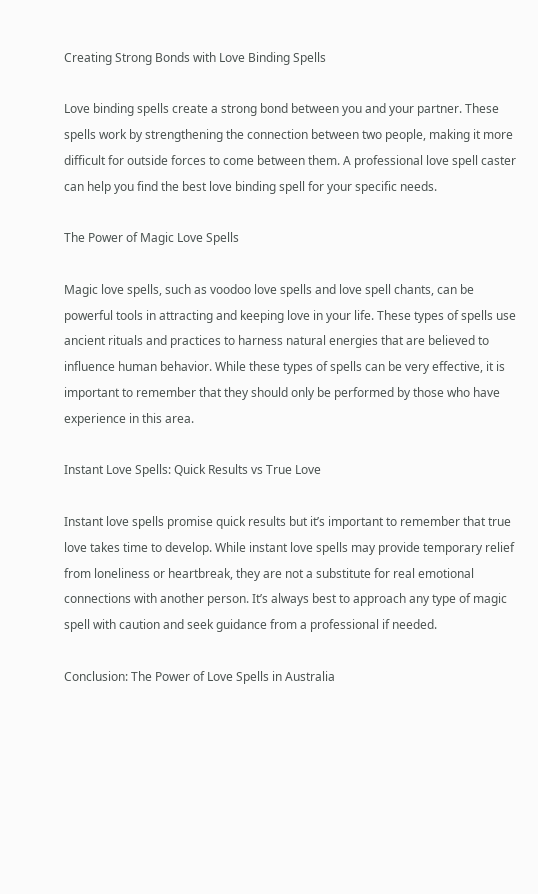Creating Strong Bonds with Love Binding Spells

Love binding spells create a strong bond between you and your partner. These spells work by strengthening the connection between two people, making it more difficult for outside forces to come between them. A professional love spell caster can help you find the best love binding spell for your specific needs.

The Power of Magic Love Spells

Magic love spells, such as voodoo love spells and love spell chants, can be powerful tools in attracting and keeping love in your life. These types of spells use ancient rituals and practices to harness natural energies that are believed to influence human behavior. While these types of spells can be very effective, it is important to remember that they should only be performed by those who have experience in this area.

Instant Love Spells: Quick Results vs True Love

Instant love spells promise quick results but it’s important to remember that true love takes time to develop. While instant love spells may provide temporary relief from loneliness or heartbreak, they are not a substitute for real emotional connections with another person. It’s always best to approach any type of magic spell with caution and seek guidance from a professional if needed.

Conclusion: The Power of Love Spells in Australia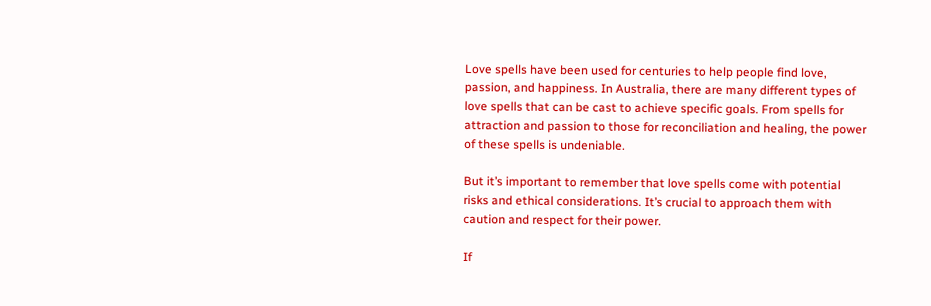Love spells have been used for centuries to help people find love, passion, and happiness. In Australia, there are many different types of love spells that can be cast to achieve specific goals. From spells for attraction and passion to those for reconciliation and healing, the power of these spells is undeniable.

But it’s important to remember that love spells come with potential risks and ethical considerations. It’s crucial to approach them with caution and respect for their power.

If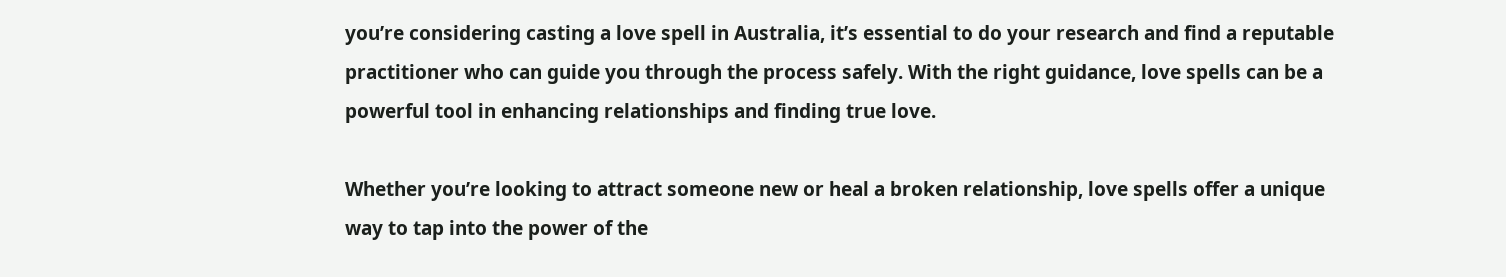you’re considering casting a love spell in Australia, it’s essential to do your research and find a reputable practitioner who can guide you through the process safely. With the right guidance, love spells can be a powerful tool in enhancing relationships and finding true love.

Whether you’re looking to attract someone new or heal a broken relationship, love spells offer a unique way to tap into the power of the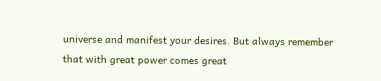universe and manifest your desires. But always remember that with great power comes great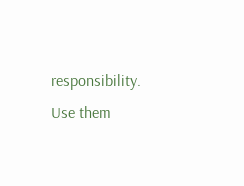responsibility. Use them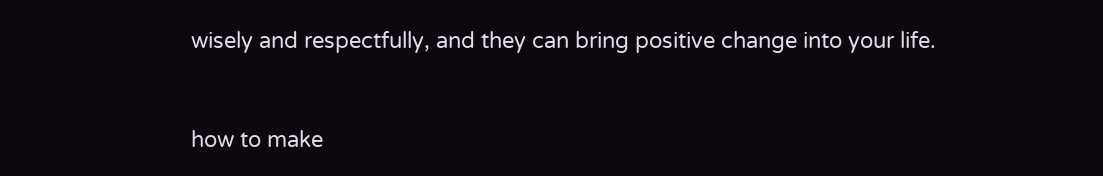wisely and respectfully, and they can bring positive change into your life.


how to make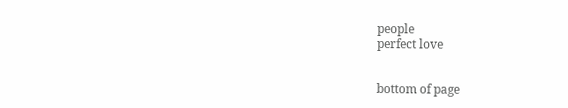people
perfect love


bottom of page